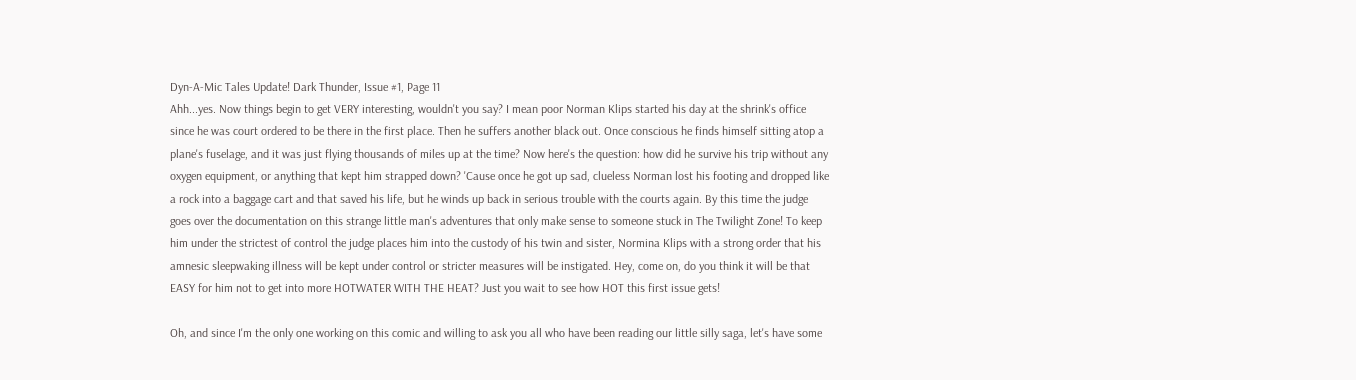Dyn-A-Mic Tales Update! Dark Thunder, Issue #1, Page 11
Ahh...yes. Now things begin to get VERY interesting, wouldn't you say? I mean poor Norman Klips started his day at the shrink's office since he was court ordered to be there in the first place. Then he suffers another black out. Once conscious he finds himself sitting atop a plane's fuselage, and it was just flying thousands of miles up at the time? Now here's the question: how did he survive his trip without any oxygen equipment, or anything that kept him strapped down? 'Cause once he got up sad, clueless Norman lost his footing and dropped like a rock into a baggage cart and that saved his life, but he winds up back in serious trouble with the courts again. By this time the judge goes over the documentation on this strange little man's adventures that only make sense to someone stuck in The Twilight Zone! To keep him under the strictest of control the judge places him into the custody of his twin and sister, Normina Klips with a strong order that his amnesic sleepwaking illness will be kept under control or stricter measures will be instigated. Hey, come on, do you think it will be that EASY for him not to get into more HOTWATER WITH THE HEAT? Just you wait to see how HOT this first issue gets!

Oh, and since I'm the only one working on this comic and willing to ask you all who have been reading our little silly saga, let's have some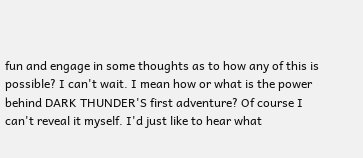fun and engage in some thoughts as to how any of this is possible? I can't wait. I mean how or what is the power behind DARK THUNDER'S first adventure? Of course I can't reveal it myself. I'd just like to hear what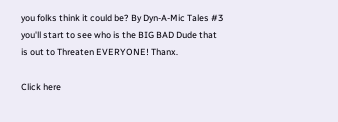you folks think it could be? By Dyn-A-Mic Tales #3 you'll start to see who is the BIG BAD Dude that is out to Threaten EVERYONE! Thanx.

Click here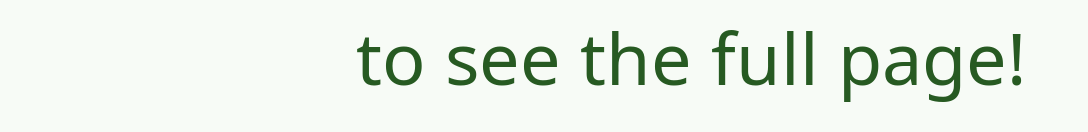to see the full page!